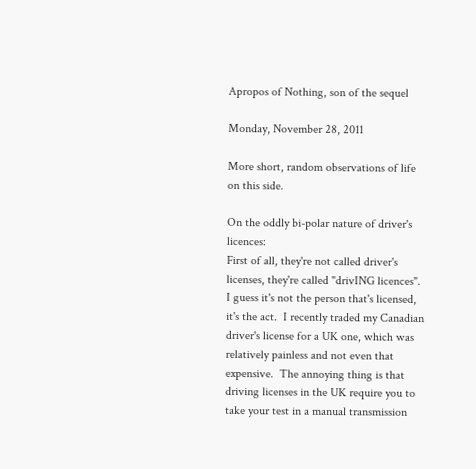Apropos of Nothing, son of the sequel

Monday, November 28, 2011

More short, random observations of life on this side.

On the oddly bi-polar nature of driver's licences:
First of all, they're not called driver's licenses, they're called "drivING licences". I guess it's not the person that's licensed, it's the act.  I recently traded my Canadian driver's license for a UK one, which was relatively painless and not even that expensive.  The annoying thing is that driving licenses in the UK require you to take your test in a manual transmission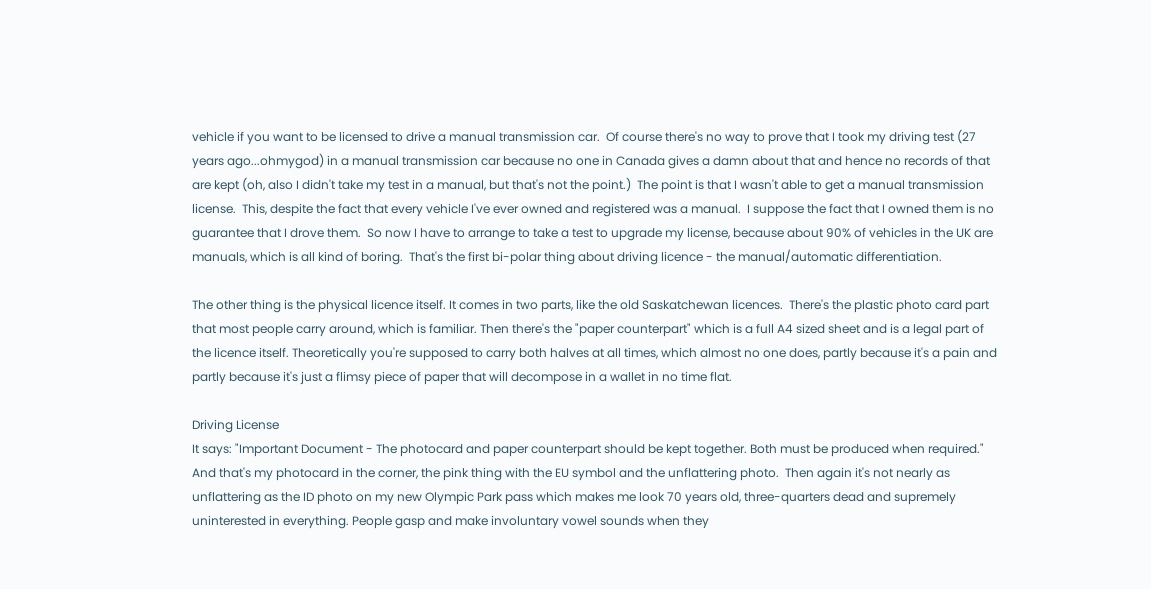vehicle if you want to be licensed to drive a manual transmission car.  Of course there's no way to prove that I took my driving test (27 years ago...ohmygod) in a manual transmission car because no one in Canada gives a damn about that and hence no records of that are kept (oh, also I didn't take my test in a manual, but that's not the point.)  The point is that I wasn't able to get a manual transmission license.  This, despite the fact that every vehicle I've ever owned and registered was a manual.  I suppose the fact that I owned them is no guarantee that I drove them.  So now I have to arrange to take a test to upgrade my license, because about 90% of vehicles in the UK are manuals, which is all kind of boring.  That's the first bi-polar thing about driving licence - the manual/automatic differentiation.

The other thing is the physical licence itself. It comes in two parts, like the old Saskatchewan licences.  There's the plastic photo card part that most people carry around, which is familiar. Then there's the "paper counterpart" which is a full A4 sized sheet and is a legal part of the licence itself. Theoretically you're supposed to carry both halves at all times, which almost no one does, partly because it's a pain and partly because it's just a flimsy piece of paper that will decompose in a wallet in no time flat.

Driving License
It says: "Important Document - The photocard and paper counterpart should be kept together. Both must be produced when required."  And that's my photocard in the corner, the pink thing with the EU symbol and the unflattering photo.  Then again it's not nearly as unflattering as the ID photo on my new Olympic Park pass which makes me look 70 years old, three-quarters dead and supremely uninterested in everything. People gasp and make involuntary vowel sounds when they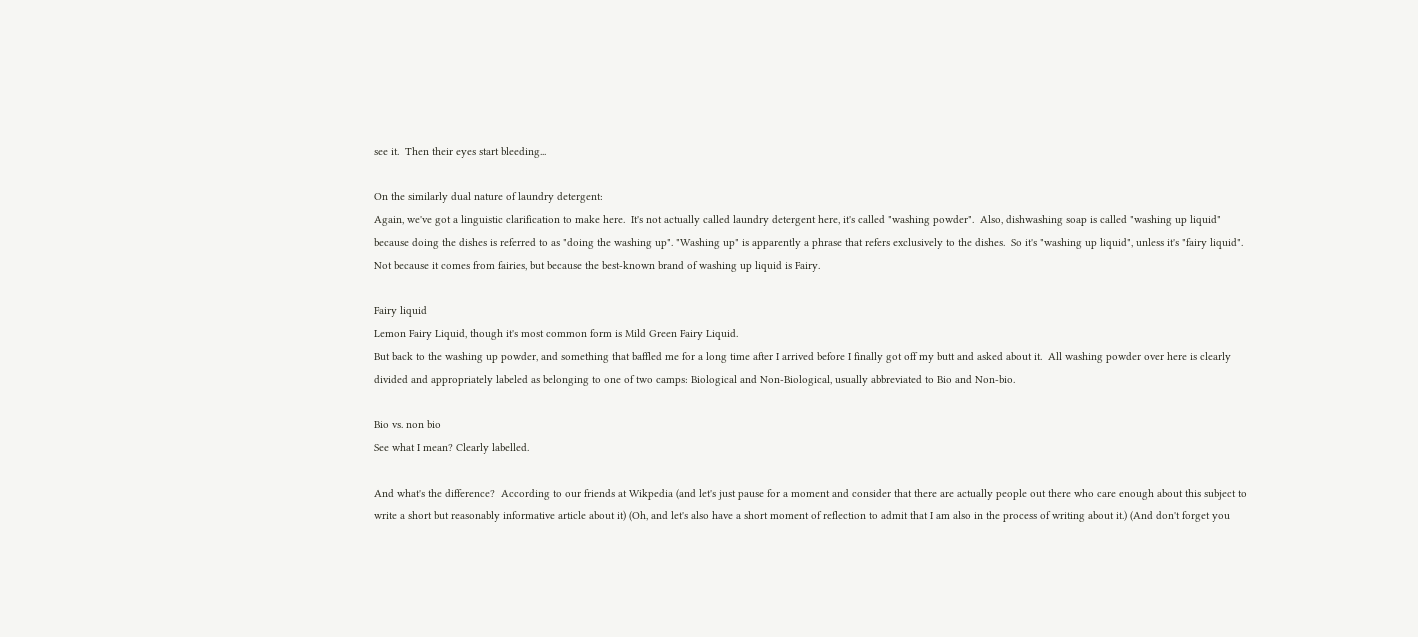see it.  Then their eyes start bleeding...

On the similarly dual nature of laundry detergent:
Again, we've got a linguistic clarification to make here.  It's not actually called laundry detergent here, it's called "washing powder".  Also, dishwashing soap is called "washing up liquid" because doing the dishes is referred to as "doing the washing up". "Washing up" is apparently a phrase that refers exclusively to the dishes.  So it's "washing up liquid", unless it's "fairy liquid".  Not because it comes from fairies, but because the best-known brand of washing up liquid is Fairy.

Fairy liquid
Lemon Fairy Liquid, though it's most common form is Mild Green Fairy Liquid.
But back to the washing up powder, and something that baffled me for a long time after I arrived before I finally got off my butt and asked about it.  All washing powder over here is clearly divided and appropriately labeled as belonging to one of two camps: Biological and Non-Biological, usually abbreviated to Bio and Non-bio.

Bio vs. non bio
See what I mean? Clearly labelled.

And what's the difference?  According to our friends at Wikpedia (and let's just pause for a moment and consider that there are actually people out there who care enough about this subject to write a short but reasonably informative article about it) (Oh, and let's also have a short moment of reflection to admit that I am also in the process of writing about it.) (And don't forget you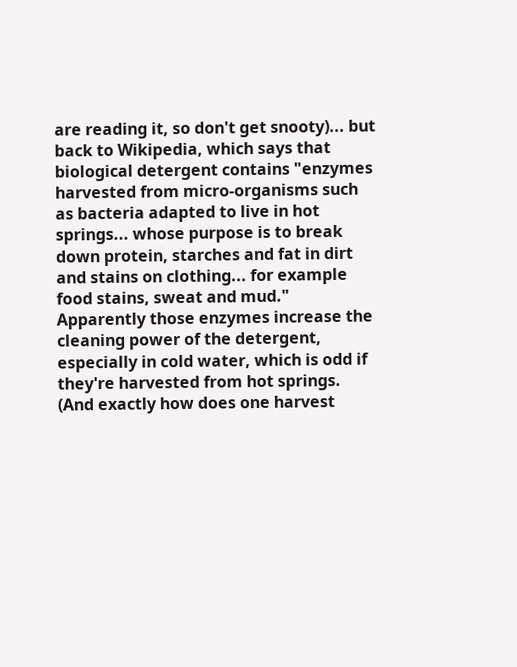are reading it, so don't get snooty)... but back to Wikipedia, which says that biological detergent contains "enzymes harvested from micro-organisms such as bacteria adapted to live in hot springs... whose purpose is to break down protein, starches and fat in dirt and stains on clothing... for example food stains, sweat and mud."  Apparently those enzymes increase the cleaning power of the detergent, especially in cold water, which is odd if they're harvested from hot springs.  (And exactly how does one harvest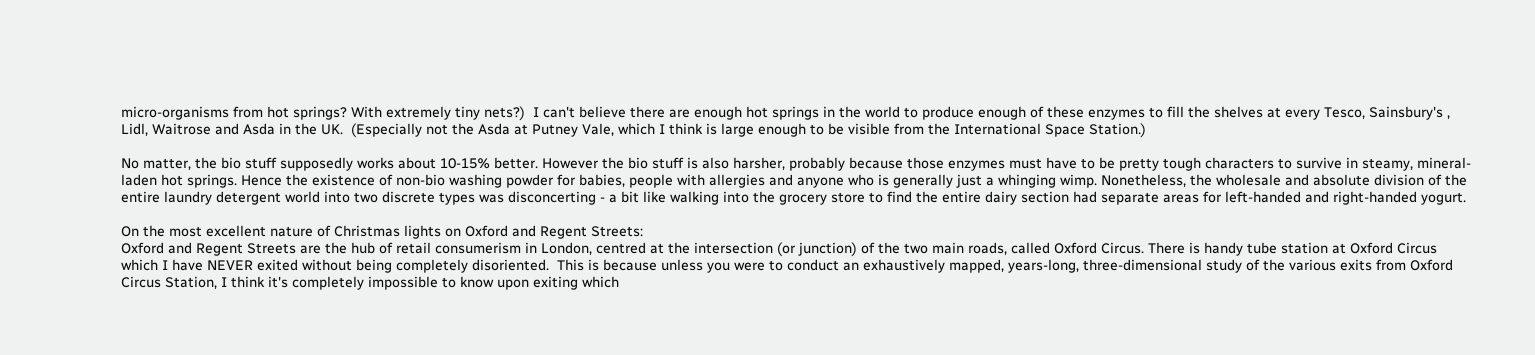micro-organisms from hot springs? With extremely tiny nets?)  I can't believe there are enough hot springs in the world to produce enough of these enzymes to fill the shelves at every Tesco, Sainsbury's , Lidl, Waitrose and Asda in the UK.  (Especially not the Asda at Putney Vale, which I think is large enough to be visible from the International Space Station.)

No matter, the bio stuff supposedly works about 10-15% better. However the bio stuff is also harsher, probably because those enzymes must have to be pretty tough characters to survive in steamy, mineral-laden hot springs. Hence the existence of non-bio washing powder for babies, people with allergies and anyone who is generally just a whinging wimp. Nonetheless, the wholesale and absolute division of the entire laundry detergent world into two discrete types was disconcerting - a bit like walking into the grocery store to find the entire dairy section had separate areas for left-handed and right-handed yogurt.

On the most excellent nature of Christmas lights on Oxford and Regent Streets:
Oxford and Regent Streets are the hub of retail consumerism in London, centred at the intersection (or junction) of the two main roads, called Oxford Circus. There is handy tube station at Oxford Circus which I have NEVER exited without being completely disoriented.  This is because unless you were to conduct an exhaustively mapped, years-long, three-dimensional study of the various exits from Oxford Circus Station, I think it's completely impossible to know upon exiting which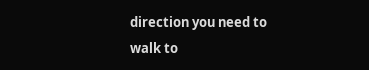direction you need to walk to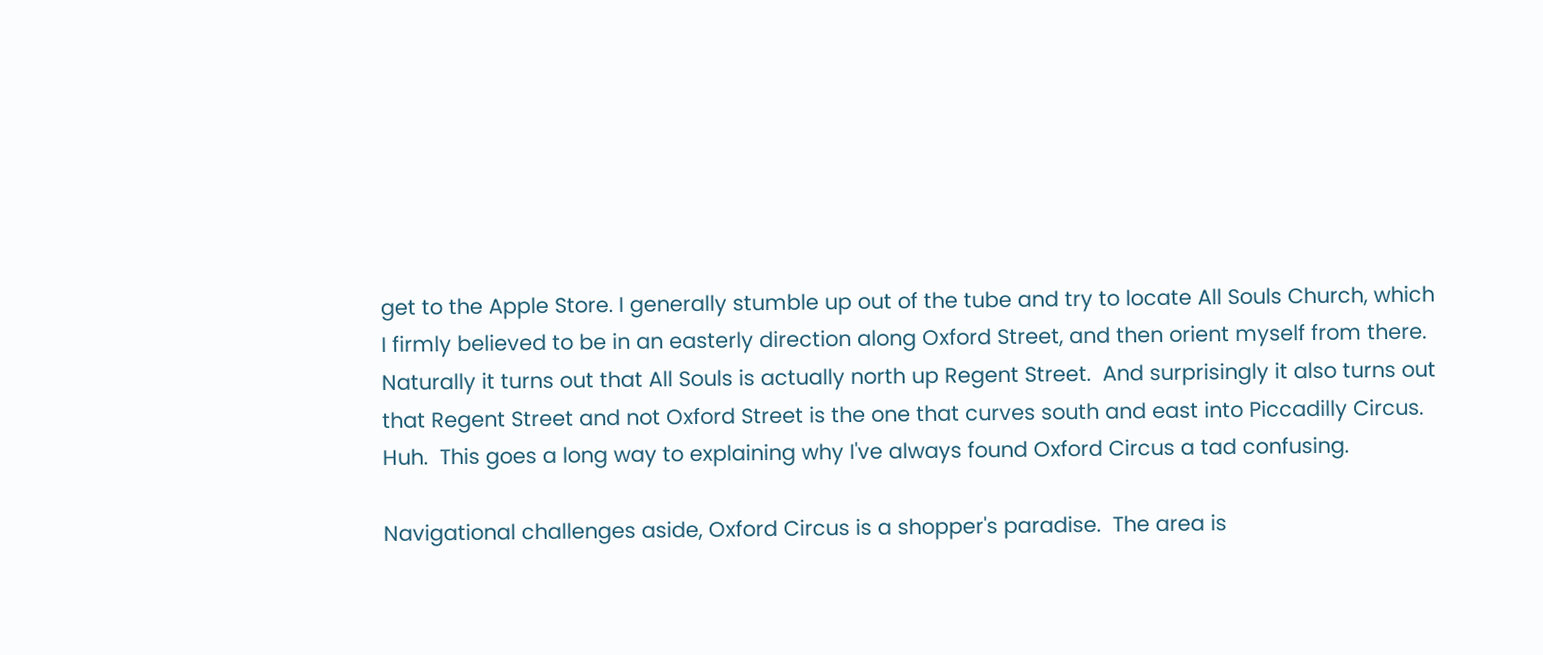get to the Apple Store. I generally stumble up out of the tube and try to locate All Souls Church, which I firmly believed to be in an easterly direction along Oxford Street, and then orient myself from there.  Naturally it turns out that All Souls is actually north up Regent Street.  And surprisingly it also turns out that Regent Street and not Oxford Street is the one that curves south and east into Piccadilly Circus. Huh.  This goes a long way to explaining why I've always found Oxford Circus a tad confusing.

Navigational challenges aside, Oxford Circus is a shopper's paradise.  The area is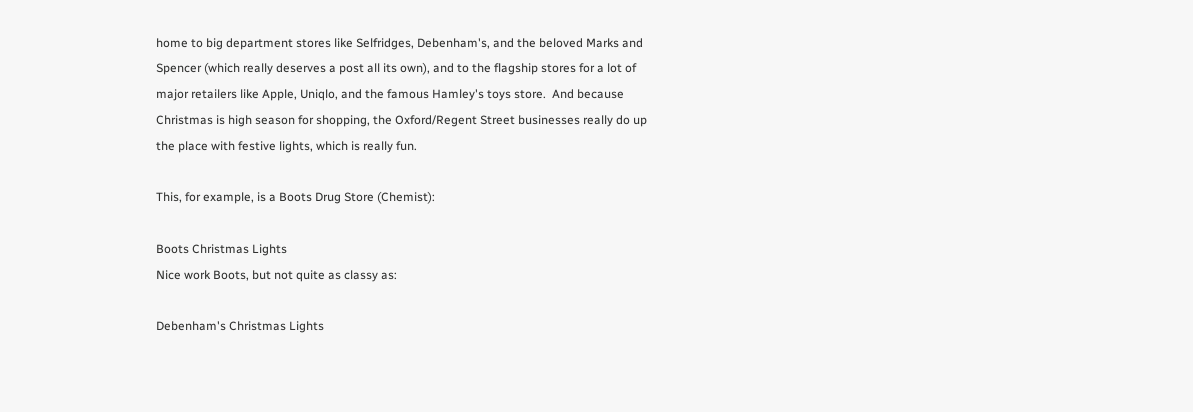home to big department stores like Selfridges, Debenham's, and the beloved Marks and Spencer (which really deserves a post all its own), and to the flagship stores for a lot of major retailers like Apple, Uniqlo, and the famous Hamley's toys store.  And because Christmas is high season for shopping, the Oxford/Regent Street businesses really do up the place with festive lights, which is really fun.

This, for example, is a Boots Drug Store (Chemist):

Boots Christmas Lights
Nice work Boots, but not quite as classy as:

Debenham's Christmas Lights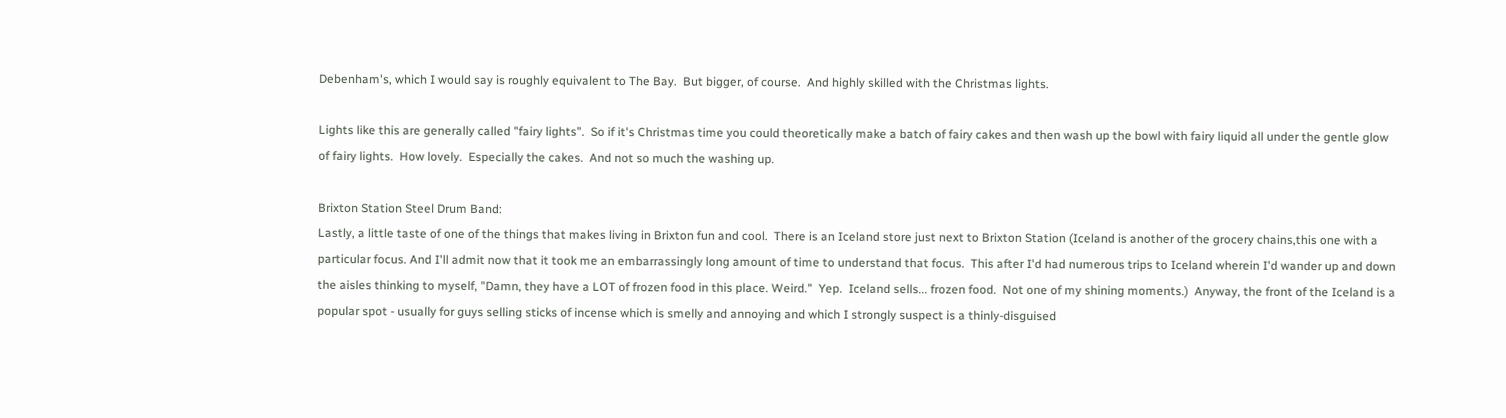Debenham's, which I would say is roughly equivalent to The Bay.  But bigger, of course.  And highly skilled with the Christmas lights.

Lights like this are generally called "fairy lights".  So if it's Christmas time you could theoretically make a batch of fairy cakes and then wash up the bowl with fairy liquid all under the gentle glow of fairy lights.  How lovely.  Especially the cakes.  And not so much the washing up.

Brixton Station Steel Drum Band:
Lastly, a little taste of one of the things that makes living in Brixton fun and cool.  There is an Iceland store just next to Brixton Station (Iceland is another of the grocery chains,this one with a particular focus. And I'll admit now that it took me an embarrassingly long amount of time to understand that focus.  This after I'd had numerous trips to Iceland wherein I'd wander up and down the aisles thinking to myself, "Damn, they have a LOT of frozen food in this place. Weird."  Yep.  Iceland sells... frozen food.  Not one of my shining moments.)  Anyway, the front of the Iceland is a popular spot - usually for guys selling sticks of incense which is smelly and annoying and which I strongly suspect is a thinly-disguised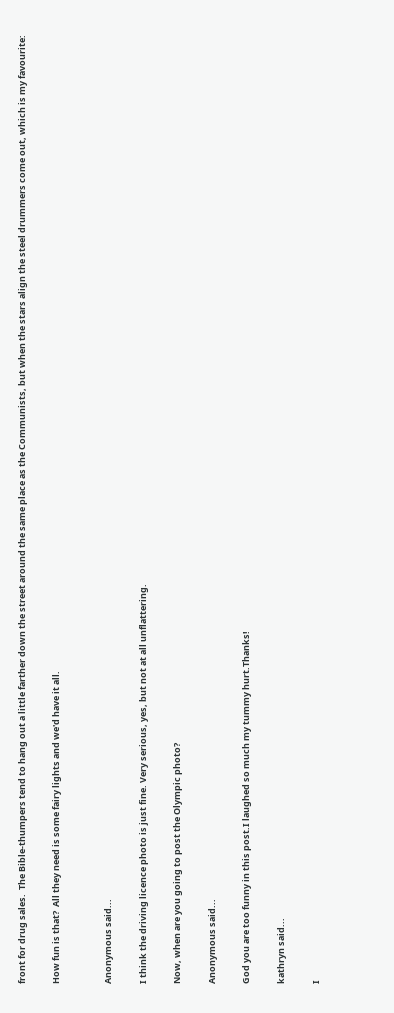front for drug sales.  The Bible-thumpers tend to hang out a little farther down the street around the same place as the Communists, but when the stars align the steel drummers come out, which is my favourite:

How fun is that?  All they need is some fairy lights and we'd have it all.


Anonymous said...

I think the driving licence photo is just fine. Very serious, yes, but not at all unflattering.

Now, when are you going to post the Olympic photo?

Anonymous said...

God you are too funny in this post.I laughed so much my tummy hurt.Thanks!

kathryn said...

I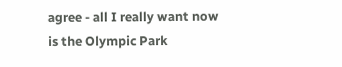agree - all I really want now is the Olympic Park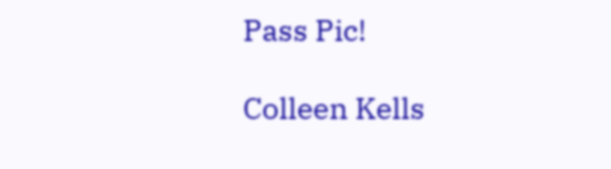Pass Pic!

Colleen Kells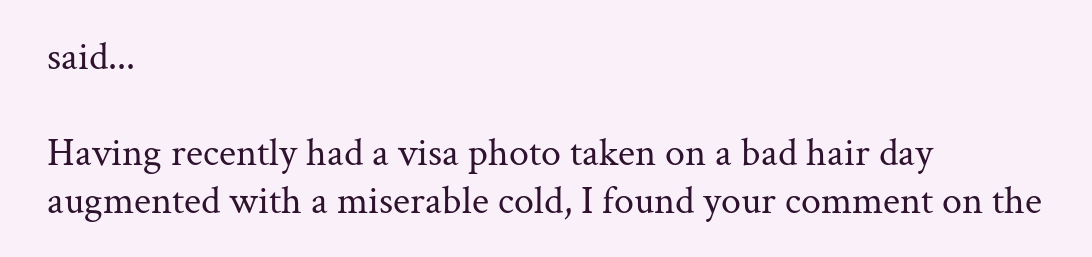said...

Having recently had a visa photo taken on a bad hair day augmented with a miserable cold, I found your comment on the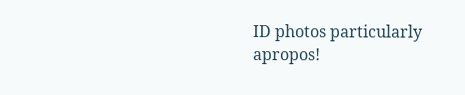ID photos particularly apropos!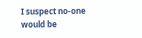I suspect no-one would be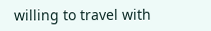willing to travel with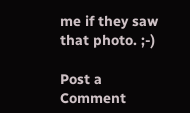me if they saw that photo. ;-)

Post a Comment